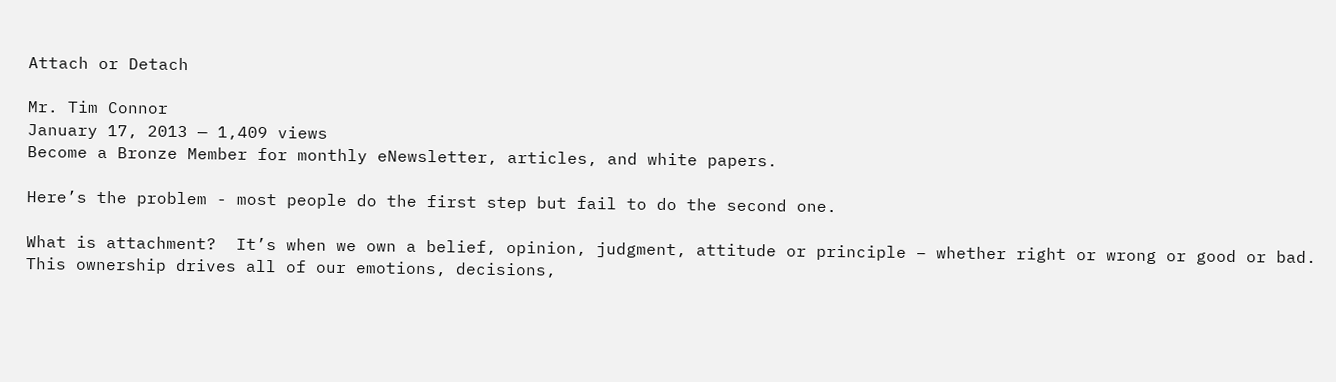Attach or Detach

Mr. Tim Connor
January 17, 2013 — 1,409 views
Become a Bronze Member for monthly eNewsletter, articles, and white papers.

Here’s the problem - most people do the first step but fail to do the second one.

What is attachment?  It’s when we own a belief, opinion, judgment, attitude or principle – whether right or wrong or good or bad.  This ownership drives all of our emotions, decisions,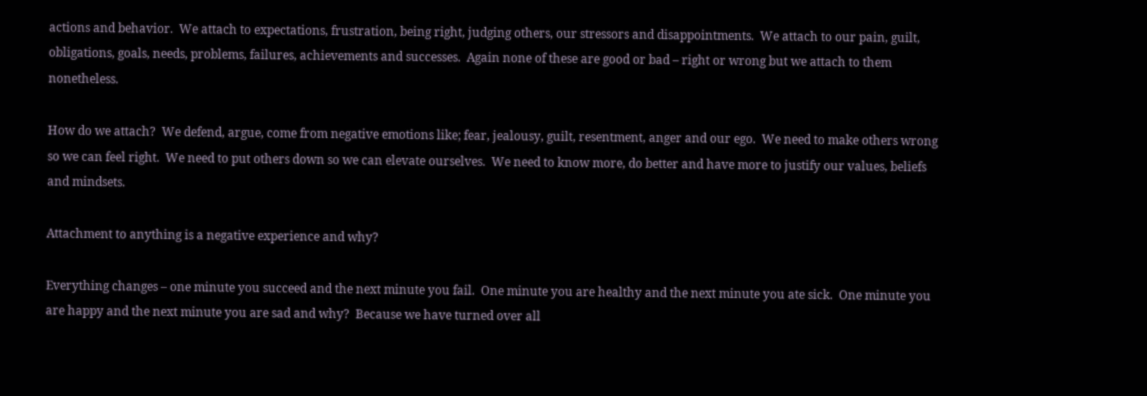actions and behavior.  We attach to expectations, frustration, being right, judging others, our stressors and disappointments.  We attach to our pain, guilt, obligations, goals, needs, problems, failures, achievements and successes.  Again none of these are good or bad – right or wrong but we attach to them nonetheless.

How do we attach?  We defend, argue, come from negative emotions like; fear, jealousy, guilt, resentment, anger and our ego.  We need to make others wrong so we can feel right.  We need to put others down so we can elevate ourselves.  We need to know more, do better and have more to justify our values, beliefs and mindsets.

Attachment to anything is a negative experience and why?

Everything changes – one minute you succeed and the next minute you fail.  One minute you are healthy and the next minute you ate sick.  One minute you are happy and the next minute you are sad and why?  Because we have turned over all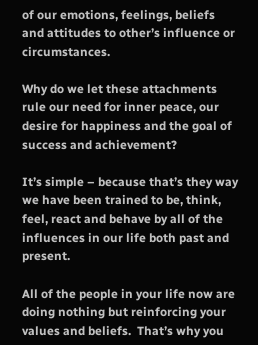of our emotions, feelings, beliefs and attitudes to other’s influence or circumstances.

Why do we let these attachments rule our need for inner peace, our desire for happiness and the goal of success and achievement?

It’s simple – because that’s they way we have been trained to be, think, feel, react and behave by all of the influences in our life both past and present.

All of the people in your life now are doing nothing but reinforcing your values and beliefs.  That’s why you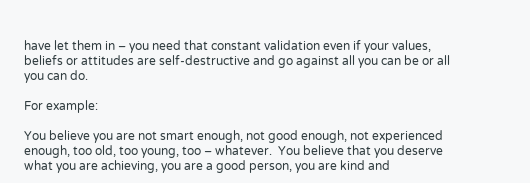have let them in – you need that constant validation even if your values, beliefs or attitudes are self-destructive and go against all you can be or all you can do.

For example:

You believe you are not smart enough, not good enough, not experienced enough, too old, too young, too – whatever.  You believe that you deserve what you are achieving, you are a good person, you are kind and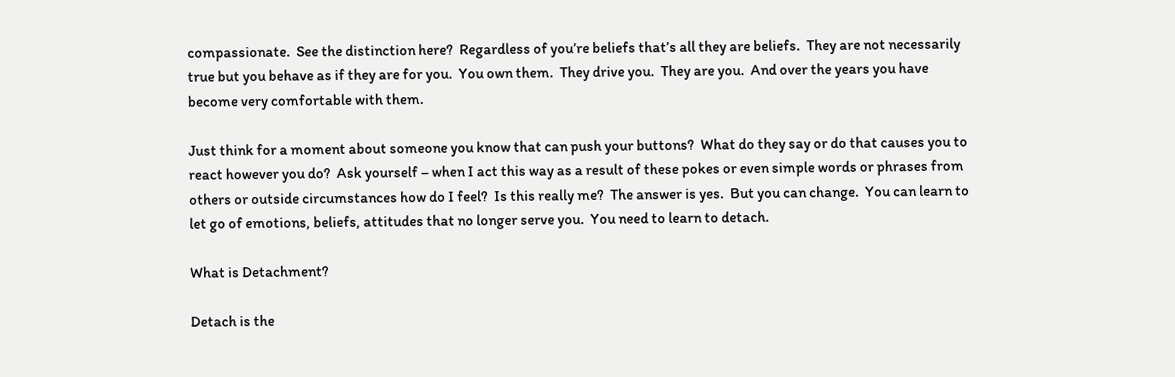compassionate.  See the distinction here?  Regardless of you’re beliefs that’s all they are beliefs.  They are not necessarily true but you behave as if they are for you.  You own them.  They drive you.  They are you.  And over the years you have become very comfortable with them.

Just think for a moment about someone you know that can push your buttons?  What do they say or do that causes you to react however you do?  Ask yourself – when I act this way as a result of these pokes or even simple words or phrases from others or outside circumstances how do I feel?  Is this really me?  The answer is yes.  But you can change.  You can learn to let go of emotions, beliefs, attitudes that no longer serve you.  You need to learn to detach.

What is Detachment?

Detach is the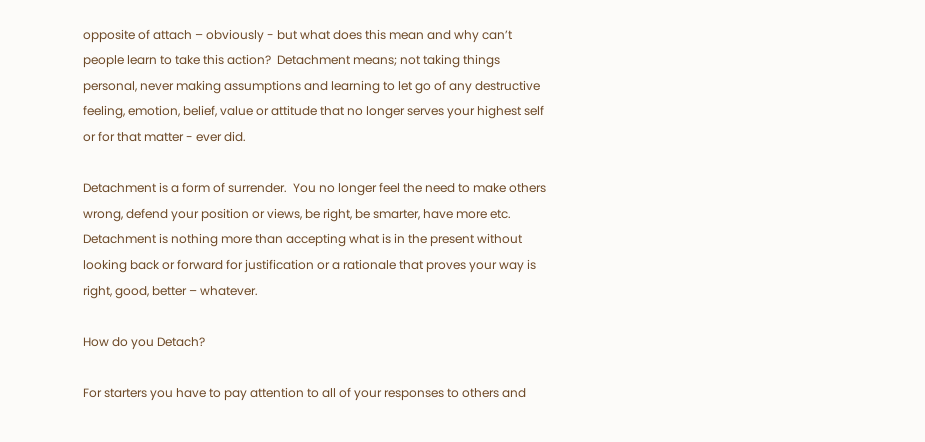opposite of attach – obviously - but what does this mean and why can’t people learn to take this action?  Detachment means; not taking things personal, never making assumptions and learning to let go of any destructive feeling, emotion, belief, value or attitude that no longer serves your highest self or for that matter - ever did.

Detachment is a form of surrender.  You no longer feel the need to make others wrong, defend your position or views, be right, be smarter, have more etc.  Detachment is nothing more than accepting what is in the present without looking back or forward for justification or a rationale that proves your way is right, good, better – whatever.

How do you Detach?

For starters you have to pay attention to all of your responses to others and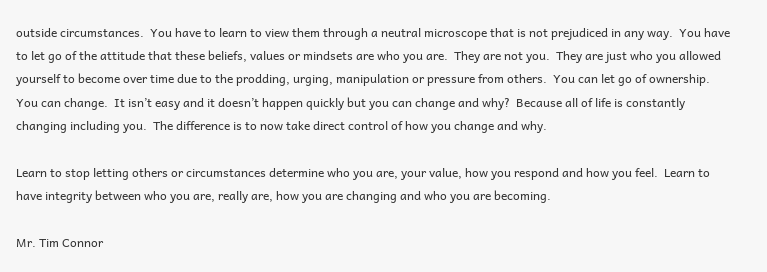outside circumstances.  You have to learn to view them through a neutral microscope that is not prejudiced in any way.  You have to let go of the attitude that these beliefs, values or mindsets are who you are.  They are not you.  They are just who you allowed yourself to become over time due to the prodding, urging, manipulation or pressure from others.  You can let go of ownership.  You can change.  It isn’t easy and it doesn’t happen quickly but you can change and why?  Because all of life is constantly changing including you.  The difference is to now take direct control of how you change and why.

Learn to stop letting others or circumstances determine who you are, your value, how you respond and how you feel.  Learn to have integrity between who you are, really are, how you are changing and who you are becoming.

Mr. Tim Connor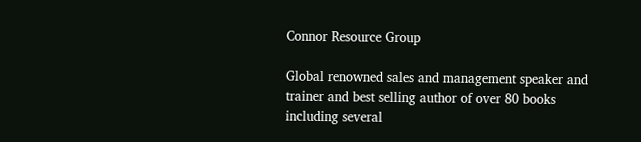Connor Resource Group

Global renowned sales and management speaker and trainer and best selling author of over 80 books including several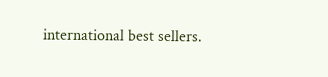international best sellers.